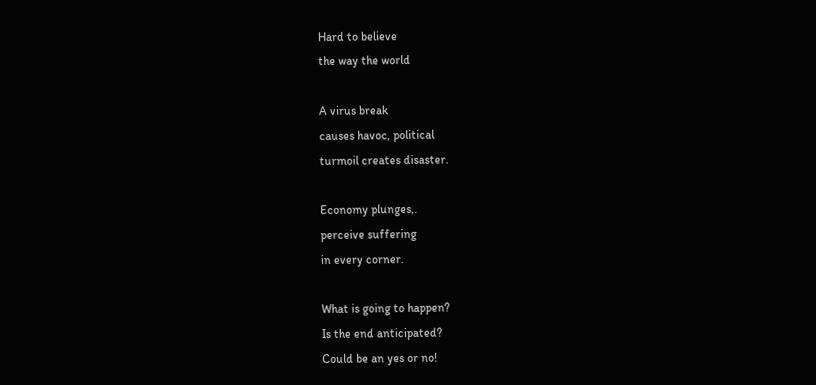Hard to believe
the way the world

A virus break
causes havoc, political
turmoil creates disaster.

Economy plunges,.
perceive suffering
in every corner.

What is going to happen?
Is the end anticipated?
Could be an yes or no!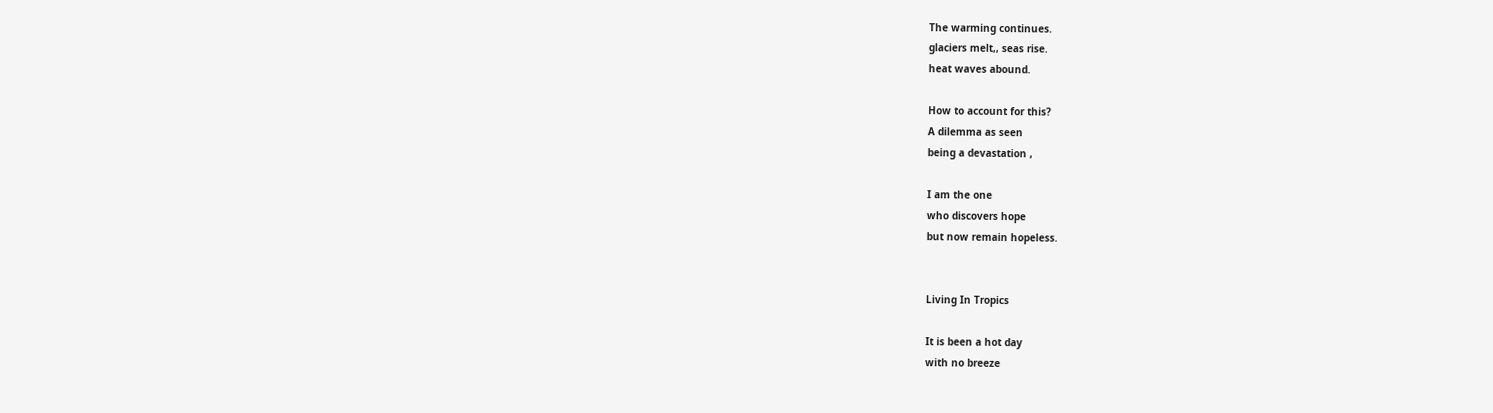The warming continues.
glaciers melt,, seas rise.
heat waves abound.

How to account for this?
A dilemma as seen
being a devastation ,

I am the one
who discovers hope
but now remain hopeless.


Living In Tropics

It is been a hot day
with no breeze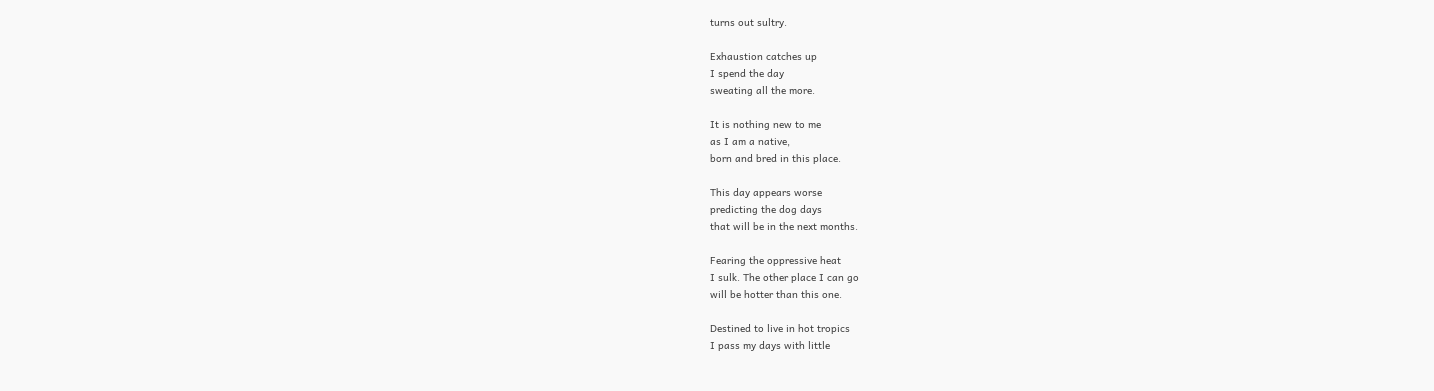turns out sultry.

Exhaustion catches up
I spend the day
sweating all the more.

It is nothing new to me
as I am a native,
born and bred in this place.

This day appears worse
predicting the dog days
that will be in the next months.

Fearing the oppressive heat
I sulk. The other place I can go
will be hotter than this one.

Destined to live in hot tropics
I pass my days with little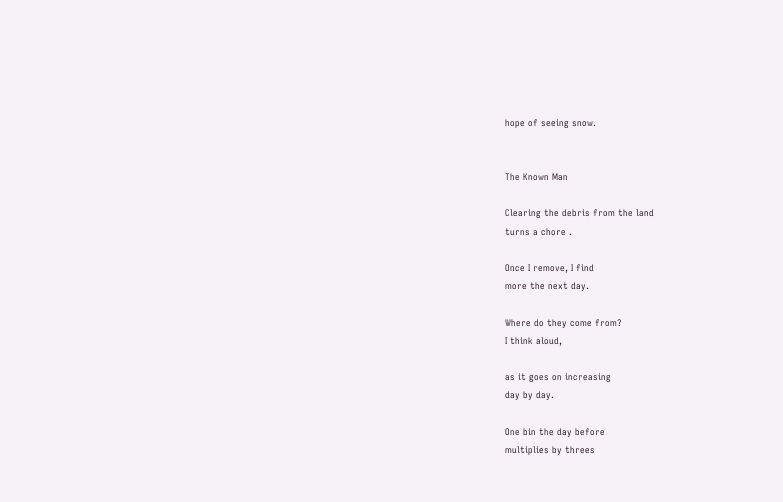hope of seeing snow.


The Known Man

Clearing the debris from the land
turns a chore .

Once I remove, I find
more the next day.

Where do they come from?
I think aloud,

as it goes on increasing
day by day.

One bin the day before
multiplies by threes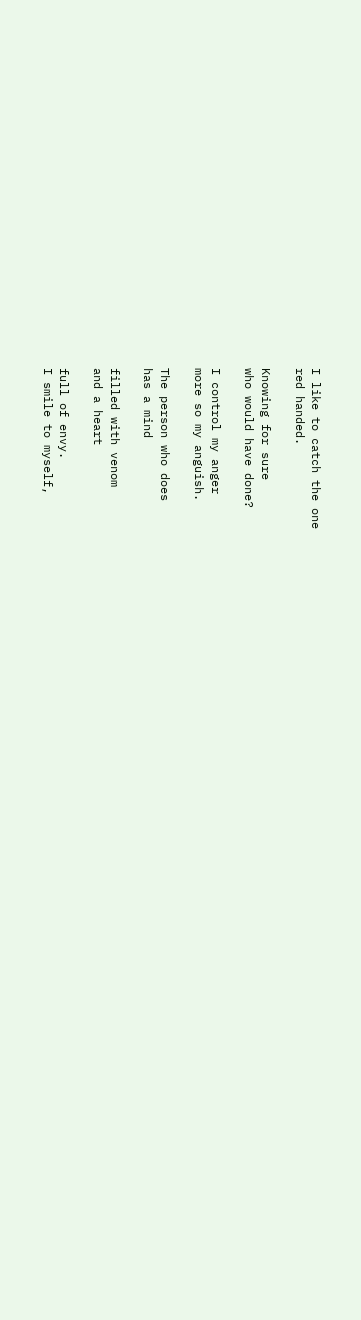I like to catch the one
red handed.

Knowing for sure
who would have done?

I control my anger
more so my anguish.

The person who does
has a mind

filled with venom
and a heart

full of envy.
I smile to myself,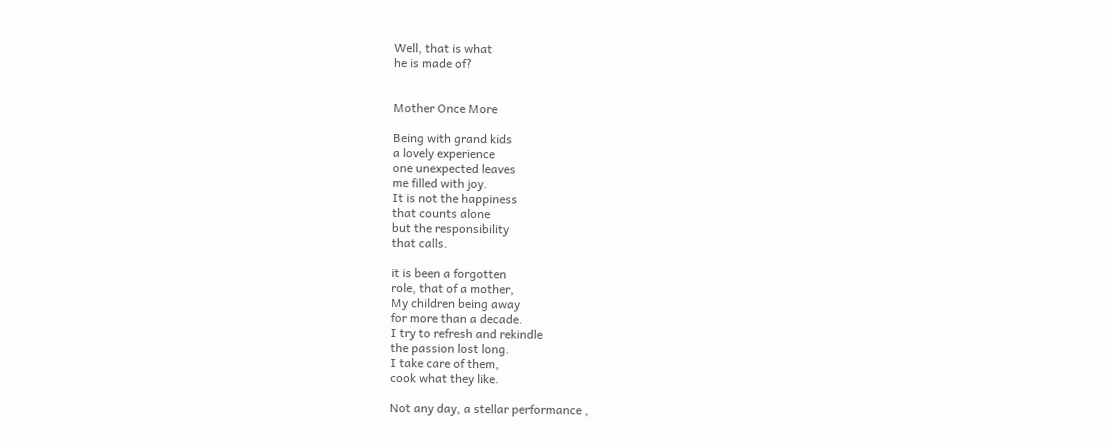Well, that is what
he is made of?


Mother Once More

Being with grand kids
a lovely experience
one unexpected leaves
me filled with joy.
It is not the happiness
that counts alone
but the responsibility
that calls.

it is been a forgotten
role, that of a mother,
My children being away
for more than a decade.
I try to refresh and rekindle
the passion lost long.
I take care of them,
cook what they like.

Not any day, a stellar performance ,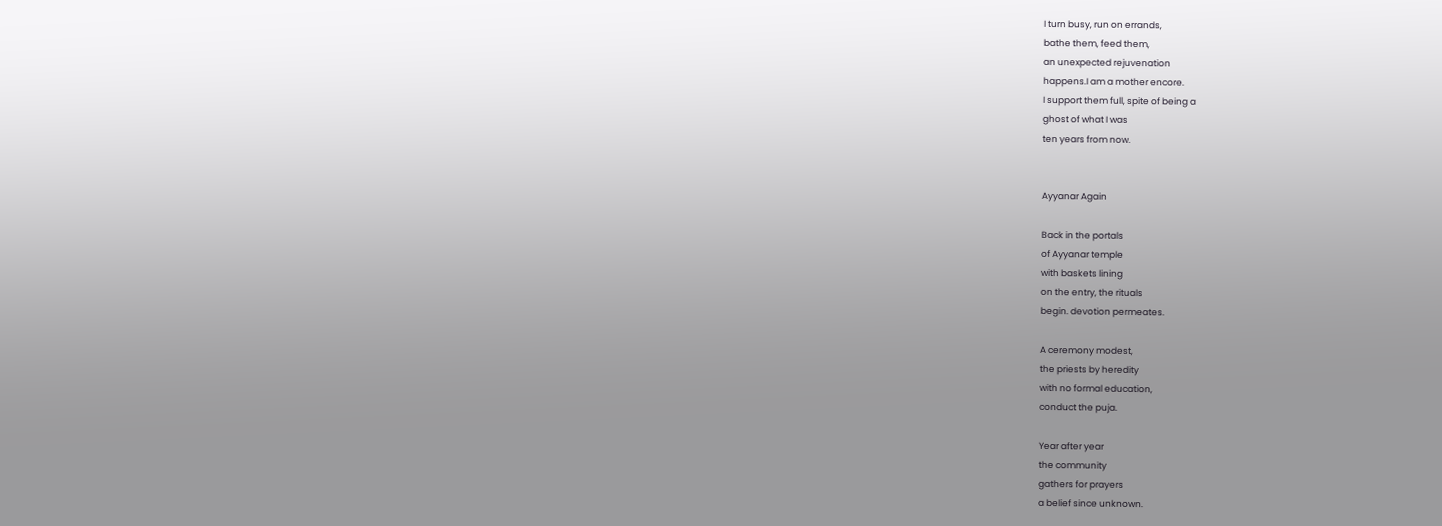I turn busy, run on errands,
bathe them, feed them,
an unexpected rejuvenation
happens.I am a mother encore.
I support them full, spite of being a
ghost of what I was
ten years from now.


Ayyanar Again

Back in the portals
of Ayyanar temple
with baskets lining
on the entry, the rituals
begin. devotion permeates.

A ceremony modest,
the priests by heredity
with no formal education,
conduct the puja.

Year after year
the community
gathers for prayers
a belief since unknown.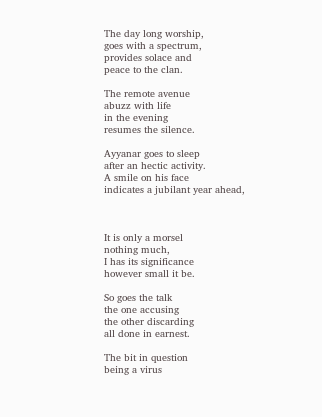The day long worship,
goes with a spectrum,
provides solace and
peace to the clan.

The remote avenue
abuzz with life
in the evening
resumes the silence.

Ayyanar goes to sleep
after an hectic activity.
A smile on his face
indicates a jubilant year ahead,



It is only a morsel
nothing much,
I has its significance
however small it be.

So goes the talk
the one accusing
the other discarding
all done in earnest.

The bit in question
being a virus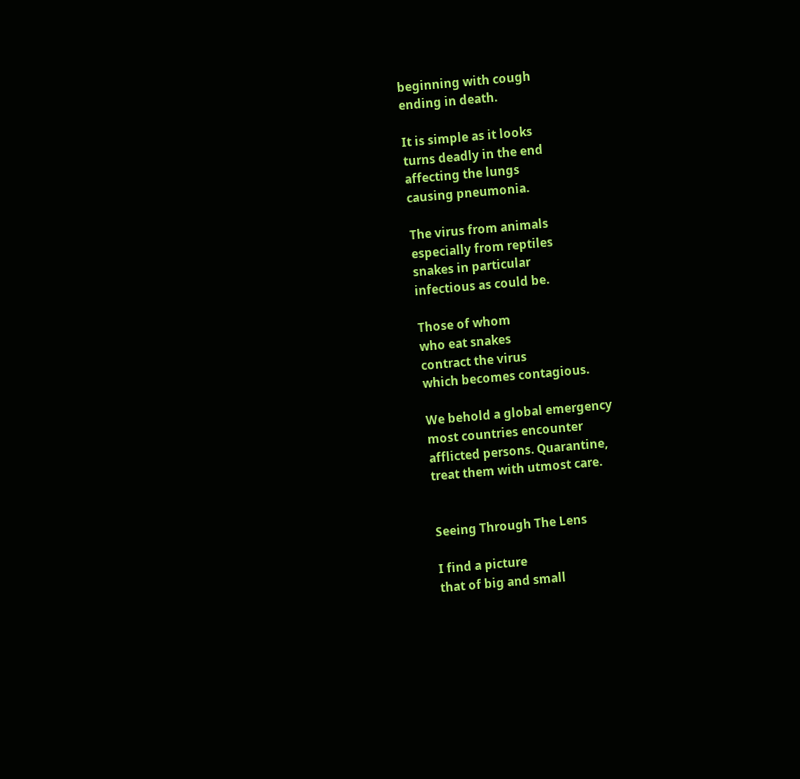beginning with cough
ending in death.

It is simple as it looks
turns deadly in the end
affecting the lungs
causing pneumonia.

The virus from animals
especially from reptiles
snakes in particular
infectious as could be.

Those of whom
who eat snakes
contract the virus
which becomes contagious.

We behold a global emergency
most countries encounter
afflicted persons. Quarantine,
treat them with utmost care.


Seeing Through The Lens

I find a picture
that of big and small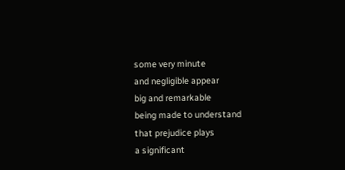some very minute
and negligible appear
big and remarkable
being made to understand
that prejudice plays
a significant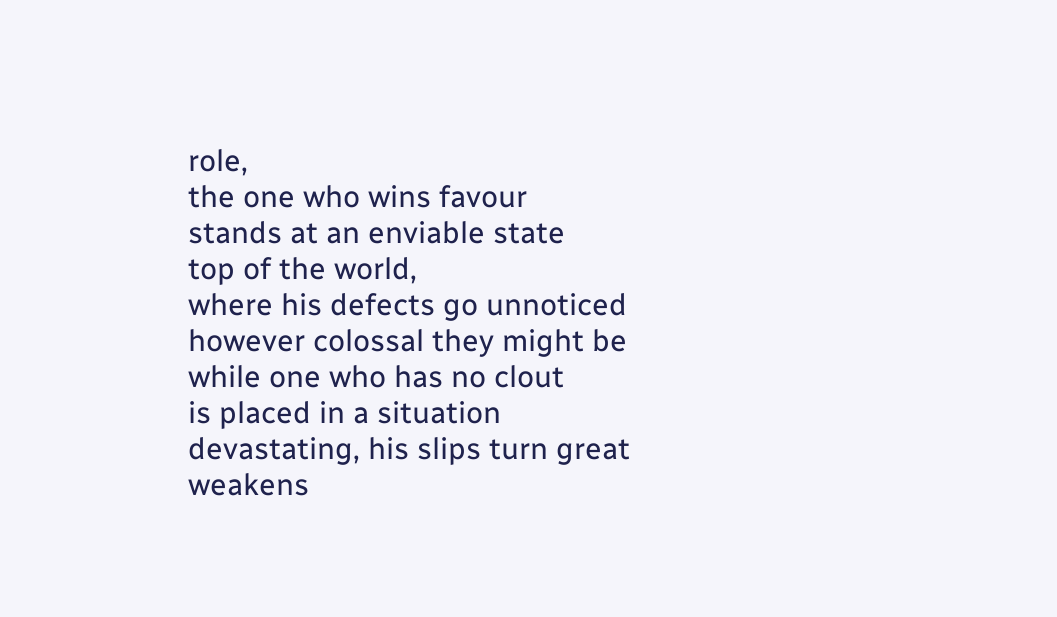role,
the one who wins favour
stands at an enviable state
top of the world,
where his defects go unnoticed
however colossal they might be
while one who has no clout
is placed in a situation
devastating, his slips turn great
weakens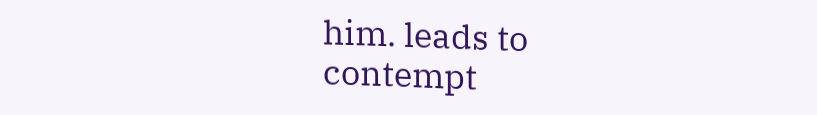him. leads to contempt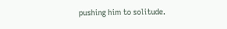pushing him to solitude.